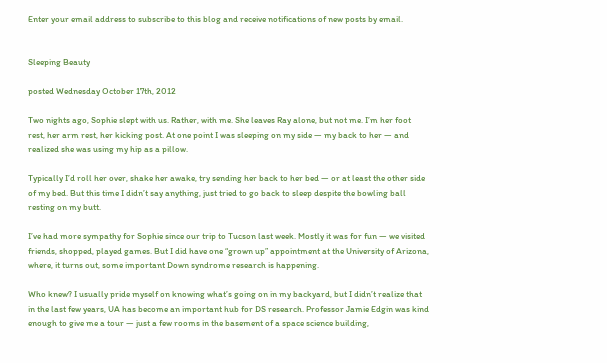Enter your email address to subscribe to this blog and receive notifications of new posts by email.


Sleeping Beauty

posted Wednesday October 17th, 2012

Two nights ago, Sophie slept with us. Rather, with me. She leaves Ray alone, but not me. I’m her foot rest, her arm rest, her kicking post. At one point I was sleeping on my side — my back to her — and realized she was using my hip as a pillow.

Typically I’d roll her over, shake her awake, try sending her back to her bed — or at least the other side of my bed. But this time I didn’t say anything, just tried to go back to sleep despite the bowling ball resting on my butt.

I’ve had more sympathy for Sophie since our trip to Tucson last week. Mostly it was for fun — we visited friends, shopped, played games. But I did have one “grown up” appointment at the University of Arizona, where, it turns out, some important Down syndrome research is happening.

Who knew? I usually pride myself on knowing what’s going on in my backyard, but I didn’t realize that in the last few years, UA has become an important hub for DS research. Professor Jamie Edgin was kind enough to give me a tour — just a few rooms in the basement of a space science building,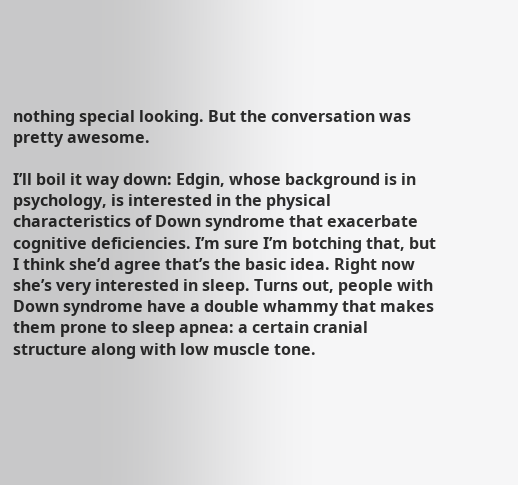nothing special looking. But the conversation was pretty awesome.

I’ll boil it way down: Edgin, whose background is in psychology, is interested in the physical characteristics of Down syndrome that exacerbate cognitive deficiencies. I’m sure I’m botching that, but I think she’d agree that’s the basic idea. Right now she’s very interested in sleep. Turns out, people with Down syndrome have a double whammy that makes them prone to sleep apnea: a certain cranial structure along with low muscle tone.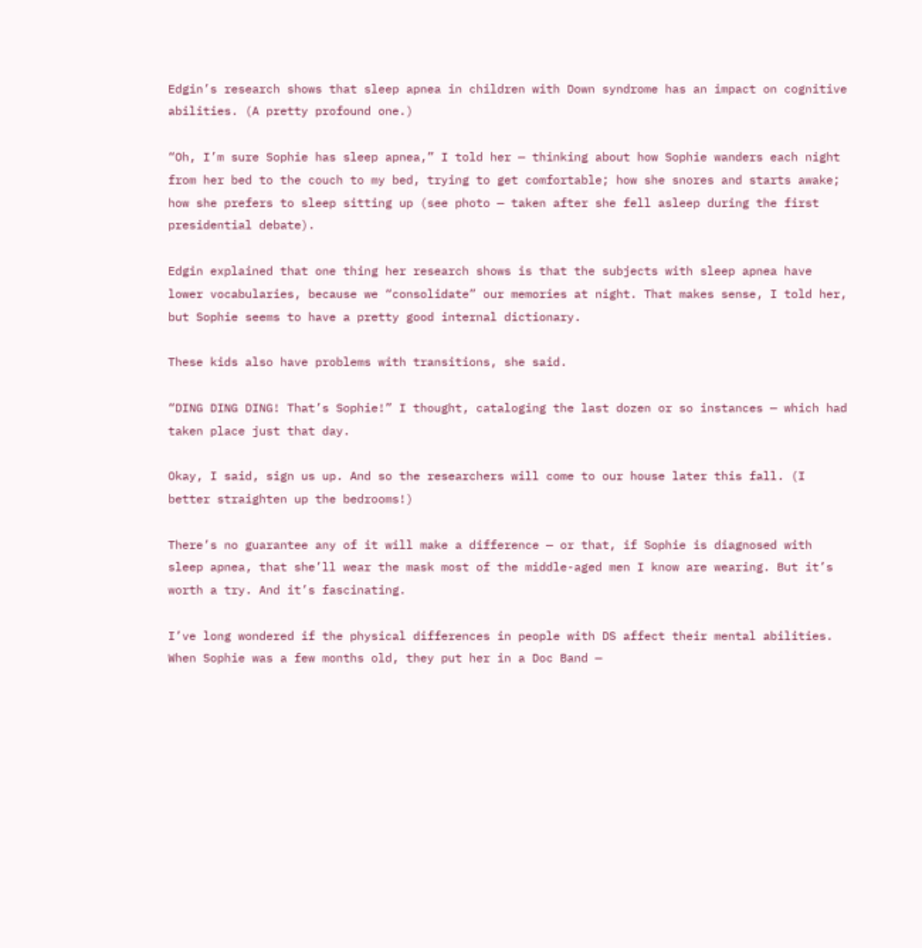Edgin’s research shows that sleep apnea in children with Down syndrome has an impact on cognitive abilities. (A pretty profound one.)

“Oh, I’m sure Sophie has sleep apnea,” I told her — thinking about how Sophie wanders each night from her bed to the couch to my bed, trying to get comfortable; how she snores and starts awake; how she prefers to sleep sitting up (see photo — taken after she fell asleep during the first presidential debate).

Edgin explained that one thing her research shows is that the subjects with sleep apnea have lower vocabularies, because we “consolidate” our memories at night. That makes sense, I told her, but Sophie seems to have a pretty good internal dictionary.

These kids also have problems with transitions, she said.

“DING DING DING! That’s Sophie!” I thought, cataloging the last dozen or so instances — which had taken place just that day.

Okay, I said, sign us up. And so the researchers will come to our house later this fall. (I better straighten up the bedrooms!)

There’s no guarantee any of it will make a difference — or that, if Sophie is diagnosed with sleep apnea, that she’ll wear the mask most of the middle-aged men I know are wearing. But it’s worth a try. And it’s fascinating.

I’ve long wondered if the physical differences in people with DS affect their mental abilities. When Sophie was a few months old, they put her in a Doc Band —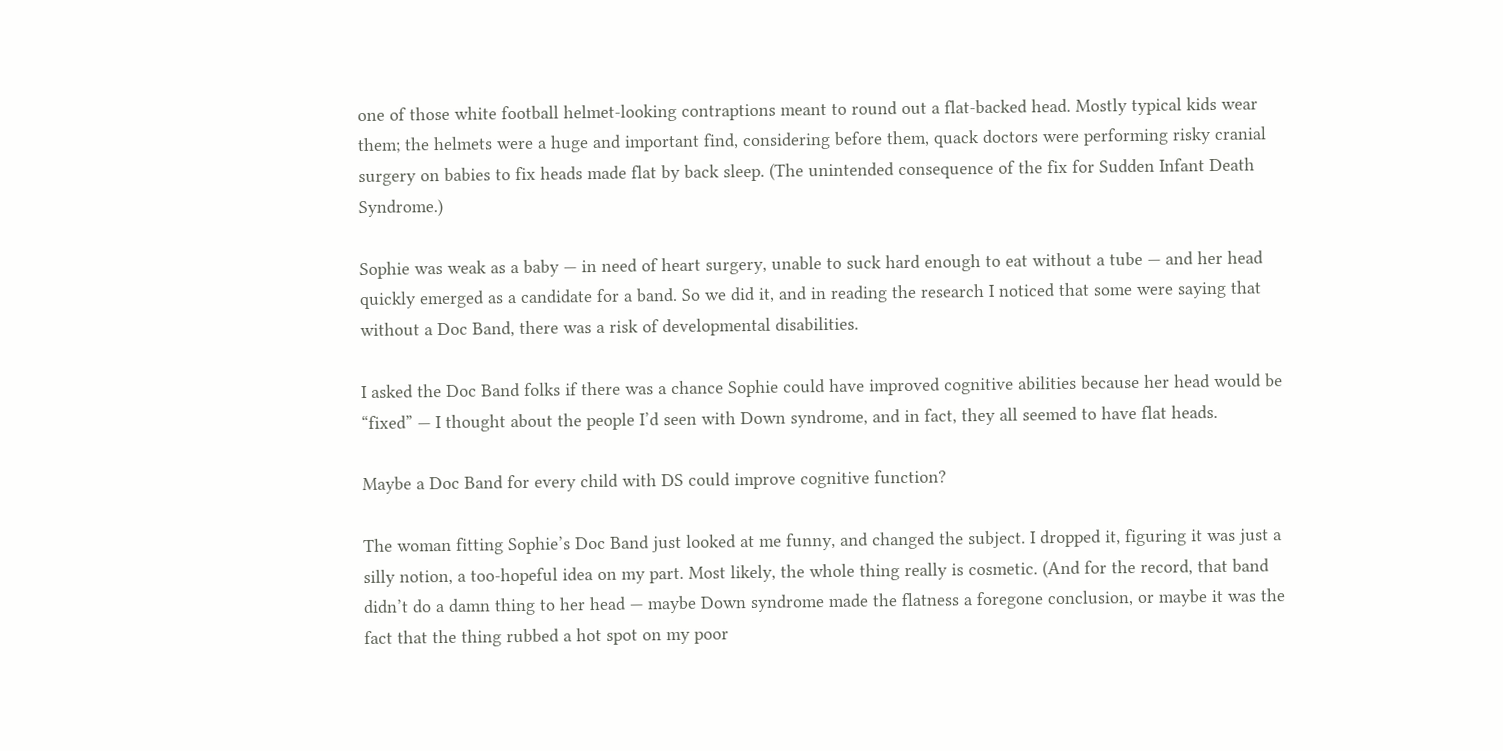one of those white football helmet-looking contraptions meant to round out a flat-backed head. Mostly typical kids wear them; the helmets were a huge and important find, considering before them, quack doctors were performing risky cranial surgery on babies to fix heads made flat by back sleep. (The unintended consequence of the fix for Sudden Infant Death Syndrome.)

Sophie was weak as a baby — in need of heart surgery, unable to suck hard enough to eat without a tube — and her head quickly emerged as a candidate for a band. So we did it, and in reading the research I noticed that some were saying that without a Doc Band, there was a risk of developmental disabilities.

I asked the Doc Band folks if there was a chance Sophie could have improved cognitive abilities because her head would be “fixed” — I thought about the people I’d seen with Down syndrome, and in fact, they all seemed to have flat heads.

Maybe a Doc Band for every child with DS could improve cognitive function?

The woman fitting Sophie’s Doc Band just looked at me funny, and changed the subject. I dropped it, figuring it was just a silly notion, a too-hopeful idea on my part. Most likely, the whole thing really is cosmetic. (And for the record, that band didn’t do a damn thing to her head — maybe Down syndrome made the flatness a foregone conclusion, or maybe it was the fact that the thing rubbed a hot spot on my poor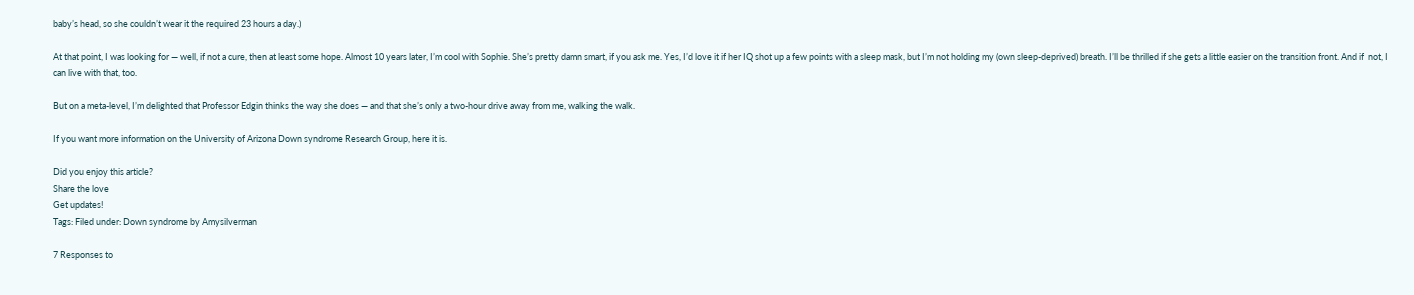baby’s head, so she couldn’t wear it the required 23 hours a day.)

At that point, I was looking for — well, if not a cure, then at least some hope. Almost 10 years later, I’m cool with Sophie. She’s pretty damn smart, if you ask me. Yes, I’d love it if her IQ shot up a few points with a sleep mask, but I’m not holding my (own sleep-deprived) breath. I’ll be thrilled if she gets a little easier on the transition front. And if  not, I can live with that, too.

But on a meta-level, I’m delighted that Professor Edgin thinks the way she does — and that she’s only a two-hour drive away from me, walking the walk.

If you want more information on the University of Arizona Down syndrome Research Group, here it is.

Did you enjoy this article?
Share the love
Get updates!
Tags: Filed under: Down syndrome by Amysilverman

7 Responses to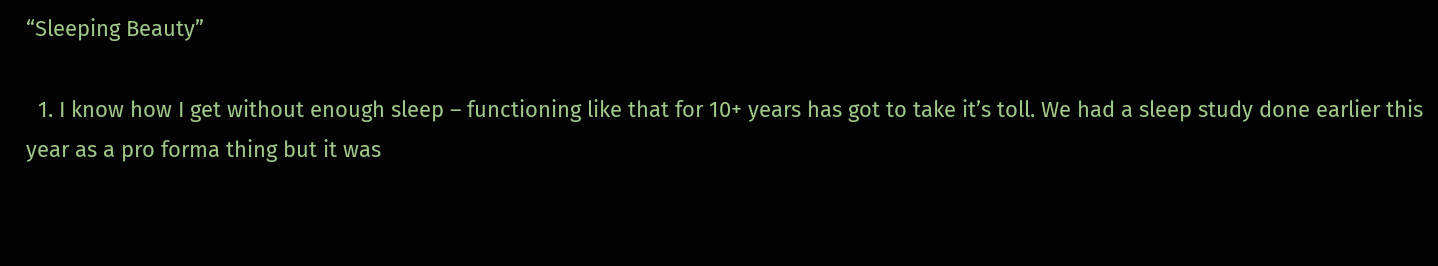“Sleeping Beauty”

  1. I know how I get without enough sleep – functioning like that for 10+ years has got to take it’s toll. We had a sleep study done earlier this year as a pro forma thing but it was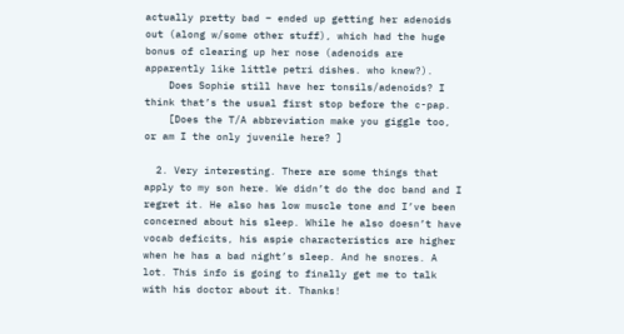actually pretty bad – ended up getting her adenoids out (along w/some other stuff), which had the huge bonus of clearing up her nose (adenoids are apparently like little petri dishes. who knew?).
    Does Sophie still have her tonsils/adenoids? I think that’s the usual first stop before the c-pap.
    [Does the T/A abbreviation make you giggle too, or am I the only juvenile here? ]

  2. Very interesting. There are some things that apply to my son here. We didn’t do the doc band and I regret it. He also has low muscle tone and I’ve been concerned about his sleep. While he also doesn’t have vocab deficits, his aspie characteristics are higher when he has a bad night’s sleep. And he snores. A lot. This info is going to finally get me to talk with his doctor about it. Thanks!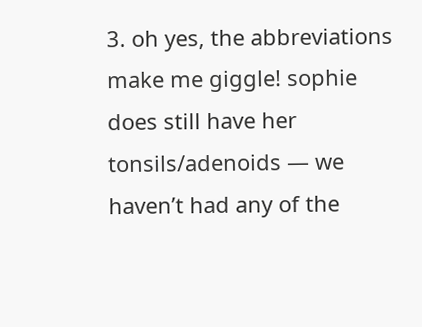3. oh yes, the abbreviations make me giggle! sophie does still have her tonsils/adenoids — we haven’t had any of the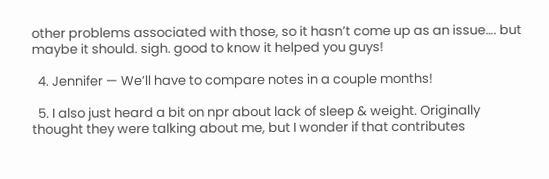other problems associated with those, so it hasn’t come up as an issue…. but maybe it should. sigh. good to know it helped you guys!

  4. Jennifer — We’ll have to compare notes in a couple months!

  5. I also just heard a bit on npr about lack of sleep & weight. Originally thought they were talking about me, but I wonder if that contributes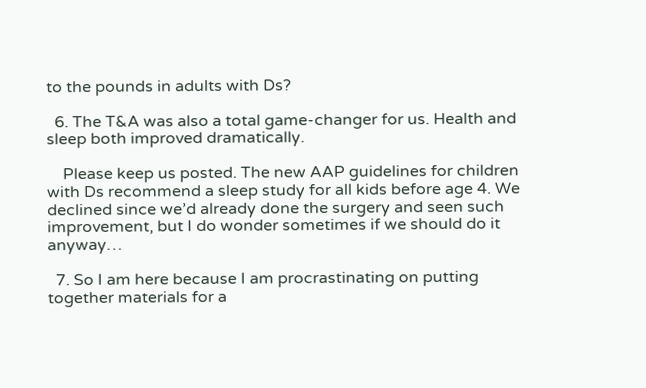to the pounds in adults with Ds?

  6. The T&A was also a total game-changer for us. Health and sleep both improved dramatically.

    Please keep us posted. The new AAP guidelines for children with Ds recommend a sleep study for all kids before age 4. We declined since we’d already done the surgery and seen such improvement, but I do wonder sometimes if we should do it anyway…

  7. So I am here because I am procrastinating on putting together materials for a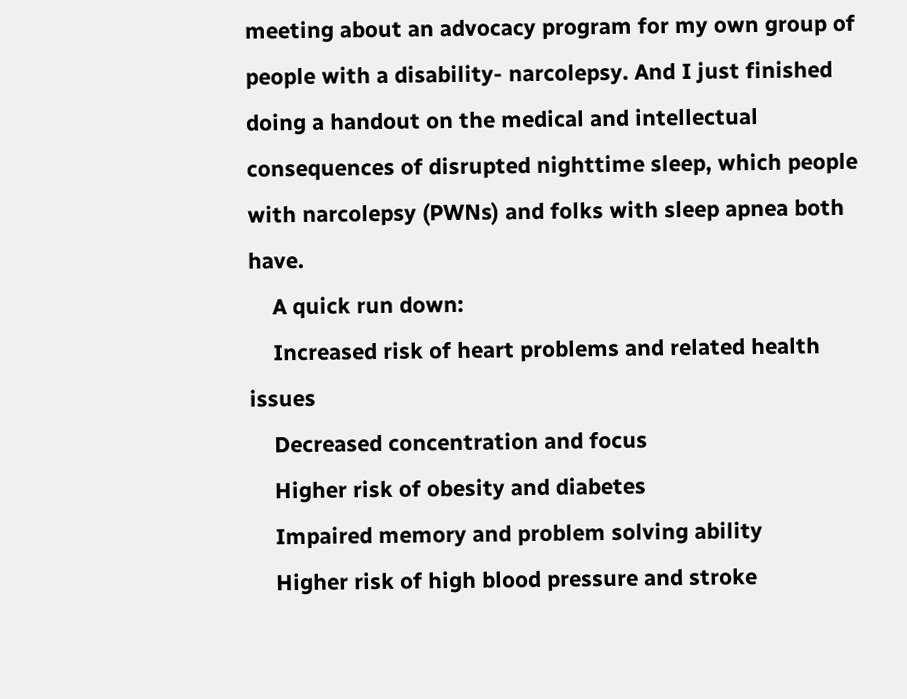meeting about an advocacy program for my own group of people with a disability- narcolepsy. And I just finished doing a handout on the medical and intellectual consequences of disrupted nighttime sleep, which people with narcolepsy (PWNs) and folks with sleep apnea both have.
    A quick run down:
    Increased risk of heart problems and related health issues
    Decreased concentration and focus
    Higher risk of obesity and diabetes
    Impaired memory and problem solving ability
    Higher risk of high blood pressure and stroke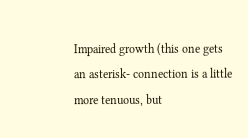Impaired growth (this one gets an asterisk- connection is a little more tenuous, but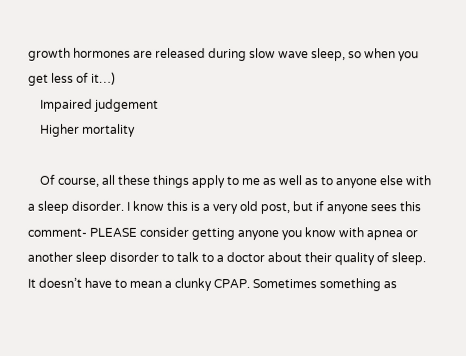growth hormones are released during slow wave sleep, so when you get less of it…)
    Impaired judgement
    Higher mortality

    Of course, all these things apply to me as well as to anyone else with a sleep disorder. I know this is a very old post, but if anyone sees this comment- PLEASE consider getting anyone you know with apnea or another sleep disorder to talk to a doctor about their quality of sleep. It doesn’t have to mean a clunky CPAP. Sometimes something as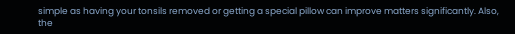simple as having your tonsils removed or getting a special pillow can improve matters significantly. Also, the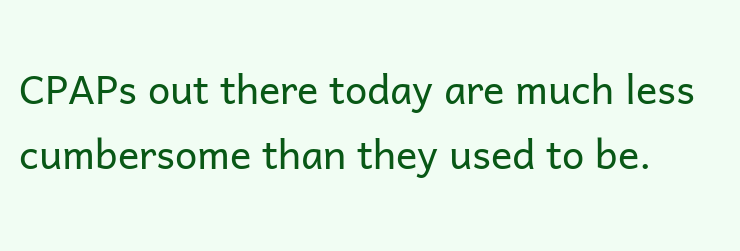CPAPs out there today are much less cumbersome than they used to be.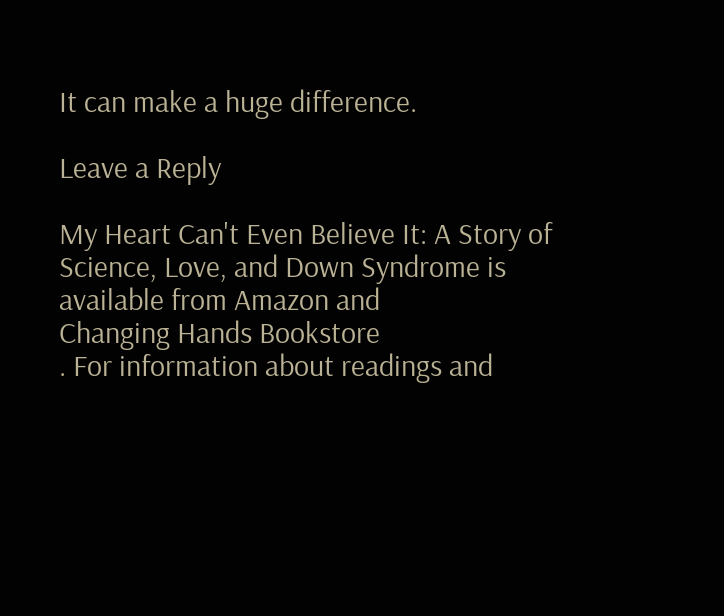It can make a huge difference.

Leave a Reply

My Heart Can't Even Believe It: A Story of Science, Love, and Down Syndrome is available from Amazon and
Changing Hands Bookstore
. For information about readings and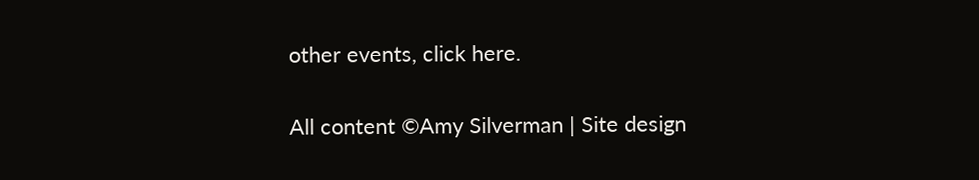other events, click here.


All content ©Amy Silverman | Site design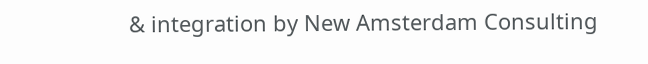& integration by New Amsterdam Consulting